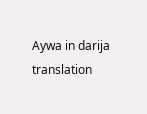Aywa in darija translation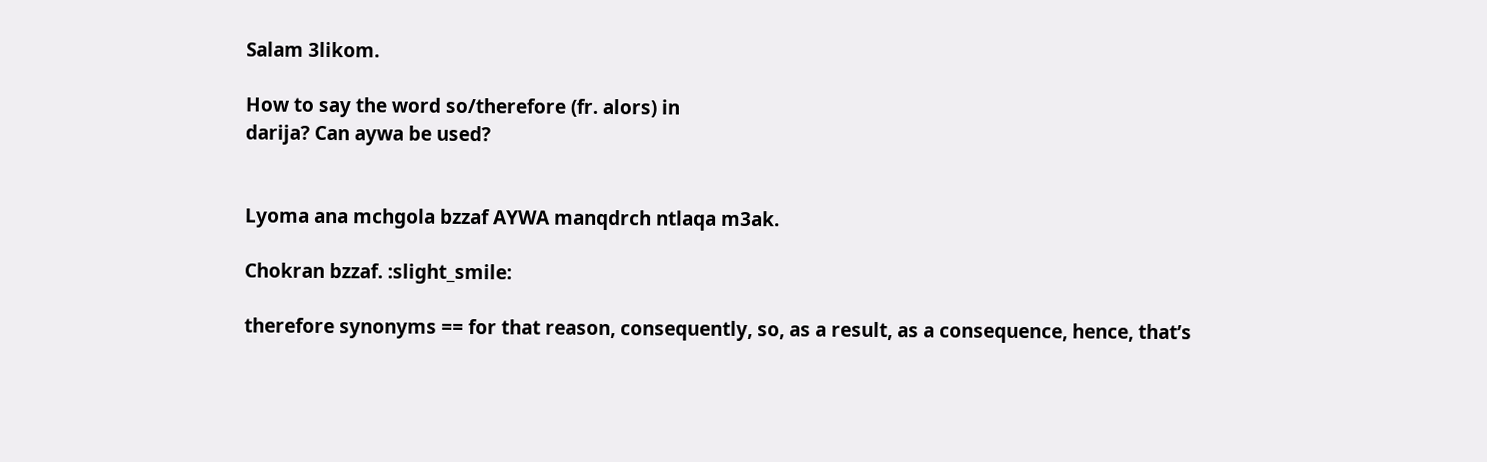Salam 3likom.

How to say the word so/therefore (fr. alors) in
darija? Can aywa be used?


Lyoma ana mchgola bzzaf AYWA manqdrch ntlaqa m3ak.

Chokran bzzaf. :slight_smile:

therefore synonyms == for that reason, consequently, so, as a result, as a consequence, hence, that’s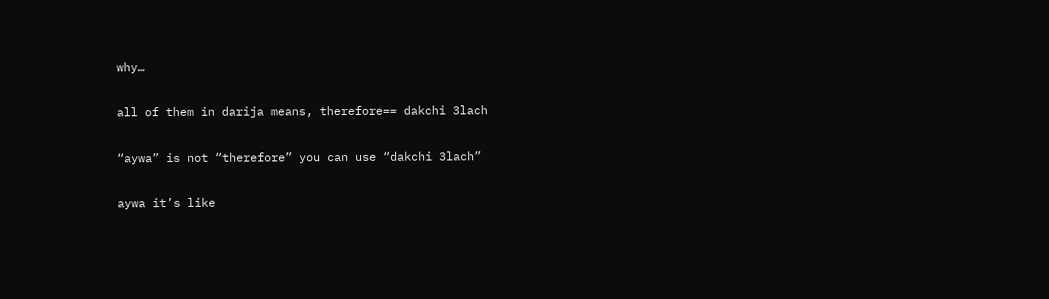why…

all of them in darija means, therefore== dakchi 3lach

“aywa” is not “therefore” you can use “dakchi 3lach”

aywa it’s like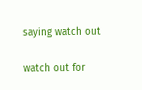saying watch out

watch out for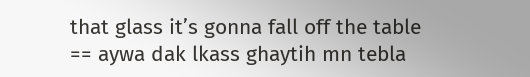that glass it’s gonna fall off the table
== aywa dak lkass ghaytih mn tebla